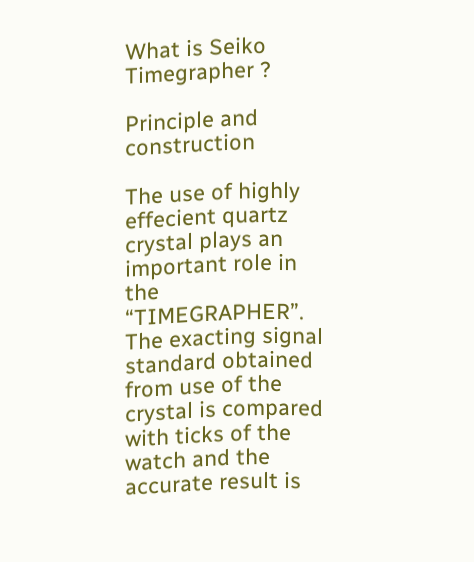What is Seiko Timegrapher ?

Principle and construction

The use of highly effecient quartz crystal plays an important role in the “TIMEGRAPHER”. The exacting signal standard obtained from use of the crystal is compared with ticks of the watch and the accurate result is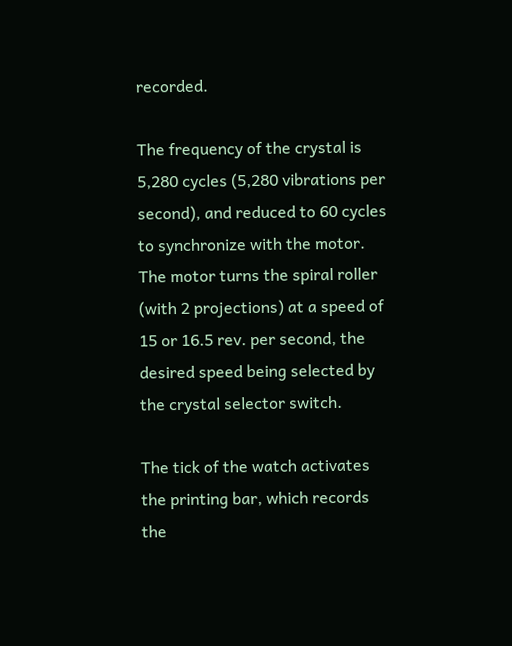recorded.

The frequency of the crystal is 5,280 cycles (5,280 vibrations per second), and reduced to 60 cycles to synchronize with the motor. The motor turns the spiral roller (with 2 projections) at a speed of 15 or 16.5 rev. per second, the desired speed being selected by the crystal selector switch.

The tick of the watch activates the printing bar, which records the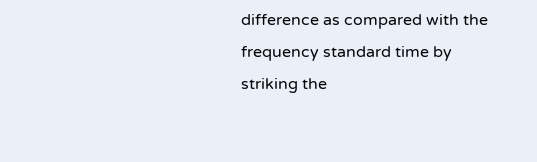difference as compared with the frequency standard time by striking the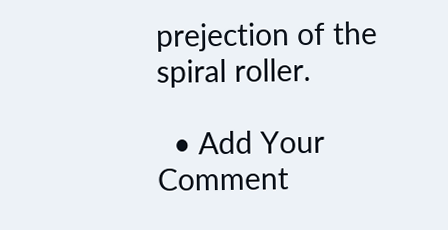prejection of the spiral roller.

  • Add Your Comment